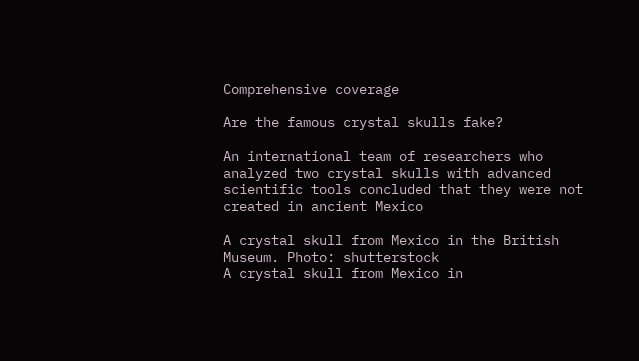Comprehensive coverage

Are the famous crystal skulls fake?

An international team of researchers who analyzed two crystal skulls with advanced scientific tools concluded that they were not created in ancient Mexico

A crystal skull from Mexico in the British Museum. Photo: shutterstock
A crystal skull from Mexico in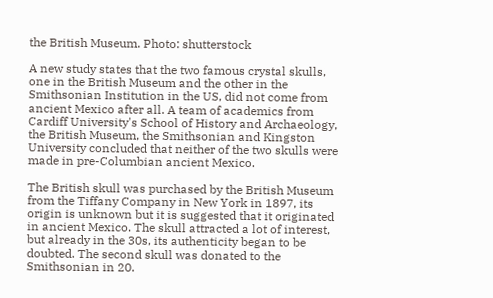the British Museum. Photo: shutterstock

A new study states that the two famous crystal skulls, one in the British Museum and the other in the Smithsonian Institution in the US, did not come from ancient Mexico after all. A team of academics from Cardiff University's School of History and Archaeology, the British Museum, the Smithsonian and Kingston University concluded that neither of the two skulls were made in pre-Columbian ancient Mexico.

The British skull was purchased by the British Museum from the Tiffany Company in New York in 1897, its origin is unknown but it is suggested that it originated in ancient Mexico. The skull attracted a lot of interest, but already in the 30s, its authenticity began to be doubted. The second skull was donated to the Smithsonian in 20.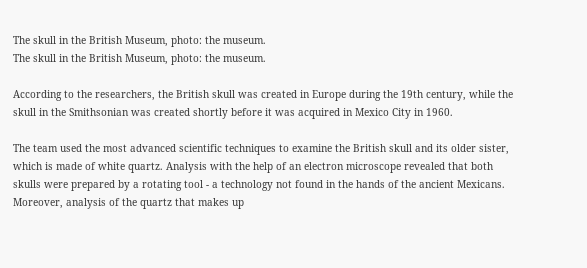The skull in the British Museum, photo: the museum.
The skull in the British Museum, photo: the museum.

According to the researchers, the British skull was created in Europe during the 19th century, while the skull in the Smithsonian was created shortly before it was acquired in Mexico City in 1960.

The team used the most advanced scientific techniques to examine the British skull and its older sister, which is made of white quartz. Analysis with the help of an electron microscope revealed that both skulls were prepared by a rotating tool - a technology not found in the hands of the ancient Mexicans. Moreover, analysis of the quartz that makes up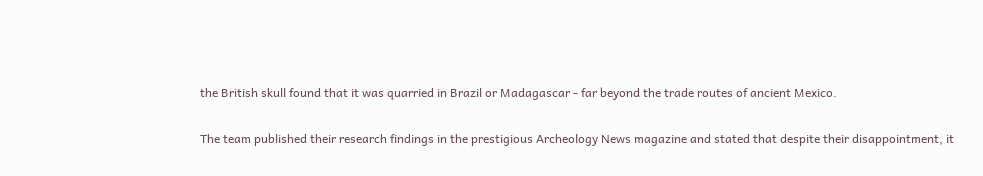the British skull found that it was quarried in Brazil or Madagascar - far beyond the trade routes of ancient Mexico.

The team published their research findings in the prestigious Archeology News magazine and stated that despite their disappointment, it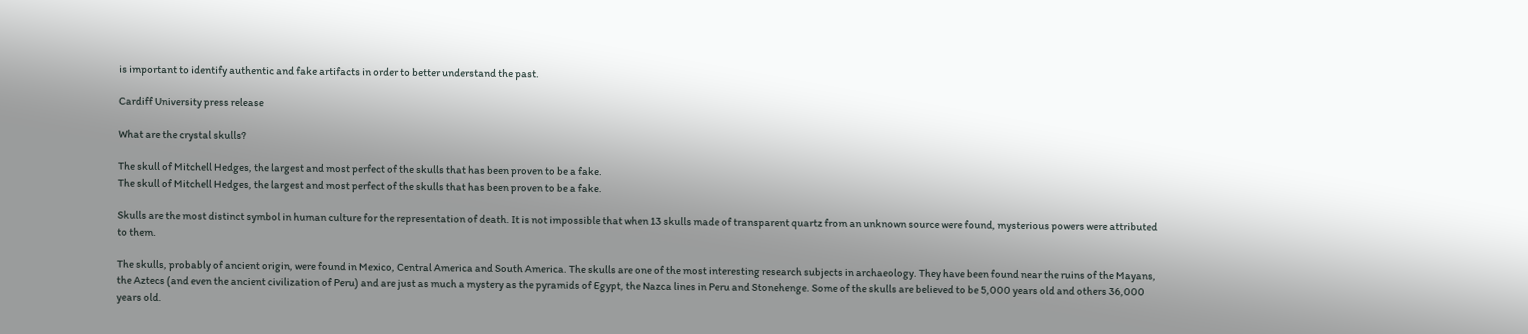is important to identify authentic and fake artifacts in order to better understand the past.

Cardiff University press release

What are the crystal skulls?

The skull of Mitchell Hedges, the largest and most perfect of the skulls that has been proven to be a fake.
The skull of Mitchell Hedges, the largest and most perfect of the skulls that has been proven to be a fake.

Skulls are the most distinct symbol in human culture for the representation of death. It is not impossible that when 13 skulls made of transparent quartz from an unknown source were found, mysterious powers were attributed to them.

The skulls, probably of ancient origin, were found in Mexico, Central America and South America. The skulls are one of the most interesting research subjects in archaeology. They have been found near the ruins of the Mayans, the Aztecs (and even the ancient civilization of Peru) and are just as much a mystery as the pyramids of Egypt, the Nazca lines in Peru and Stonehenge. Some of the skulls are believed to be 5,000 years old and others 36,000 years old.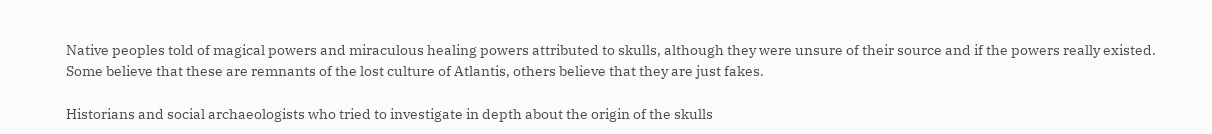Native peoples told of magical powers and miraculous healing powers attributed to skulls, although they were unsure of their source and if the powers really existed. Some believe that these are remnants of the lost culture of Atlantis, others believe that they are just fakes.

Historians and social archaeologists who tried to investigate in depth about the origin of the skulls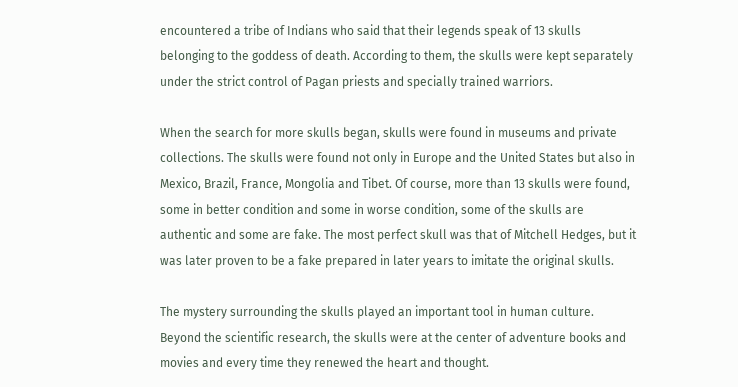encountered a tribe of Indians who said that their legends speak of 13 skulls belonging to the goddess of death. According to them, the skulls were kept separately under the strict control of Pagan priests and specially trained warriors.

When the search for more skulls began, skulls were found in museums and private collections. The skulls were found not only in Europe and the United States but also in Mexico, Brazil, France, Mongolia and Tibet. Of course, more than 13 skulls were found, some in better condition and some in worse condition, some of the skulls are authentic and some are fake. The most perfect skull was that of Mitchell Hedges, but it was later proven to be a fake prepared in later years to imitate the original skulls.

The mystery surrounding the skulls played an important tool in human culture. Beyond the scientific research, the skulls were at the center of adventure books and movies and every time they renewed the heart and thought.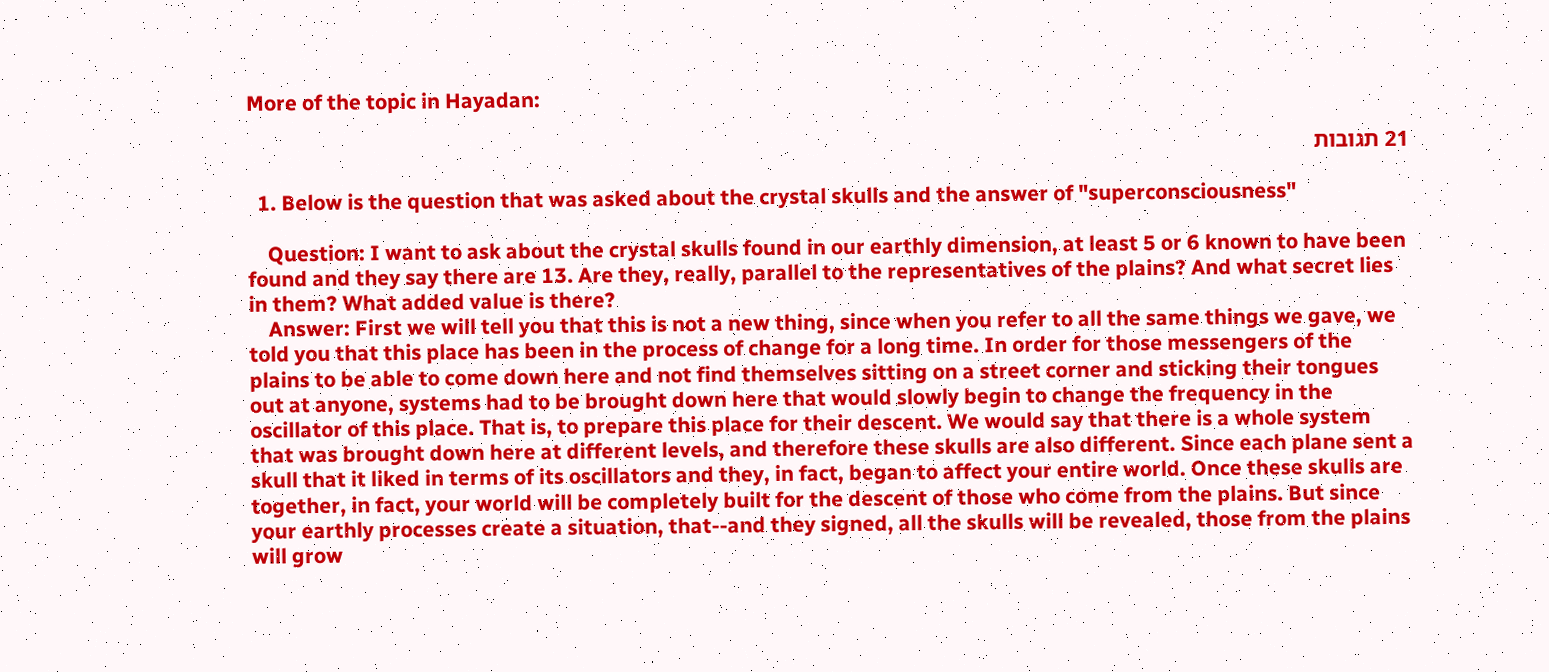More of the topic in Hayadan:

21 תגובות

  1. Below is the question that was asked about the crystal skulls and the answer of "superconsciousness"

    Question: I want to ask about the crystal skulls found in our earthly dimension, at least 5 or 6 known to have been found and they say there are 13. Are they, really, parallel to the representatives of the plains? And what secret lies in them? What added value is there?
    Answer: First we will tell you that this is not a new thing, since when you refer to all the same things we gave, we told you that this place has been in the process of change for a long time. In order for those messengers of the plains to be able to come down here and not find themselves sitting on a street corner and sticking their tongues out at anyone, systems had to be brought down here that would slowly begin to change the frequency in the oscillator of this place. That is, to prepare this place for their descent. We would say that there is a whole system that was brought down here at different levels, and therefore these skulls are also different. Since each plane sent a skull that it liked in terms of its oscillators and they, in fact, began to affect your entire world. Once these skulls are together, in fact, your world will be completely built for the descent of those who come from the plains. But since your earthly processes create a situation, that--and they signed, all the skulls will be revealed, those from the plains will grow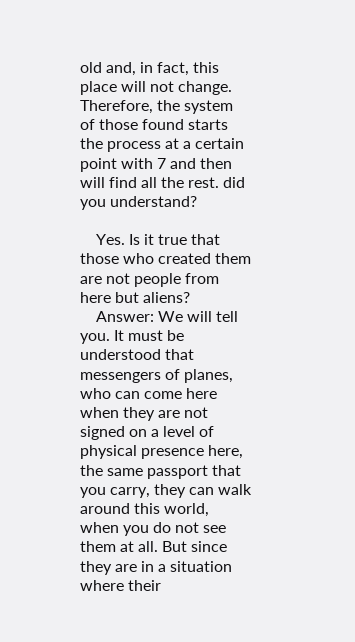old and, in fact, this place will not change. Therefore, the system of those found starts the process at a certain point with 7 and then will find all the rest. did you understand?

    Yes. Is it true that those who created them are not people from here but aliens?
    Answer: We will tell you. It must be understood that messengers of planes, who can come here when they are not signed on a level of physical presence here, the same passport that you carry, they can walk around this world, when you do not see them at all. But since they are in a situation where their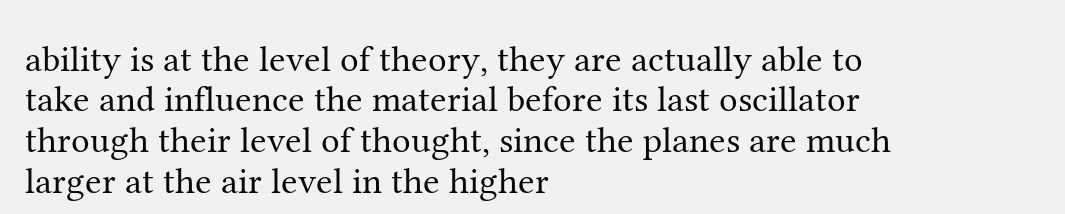ability is at the level of theory, they are actually able to take and influence the material before its last oscillator through their level of thought, since the planes are much larger at the air level in the higher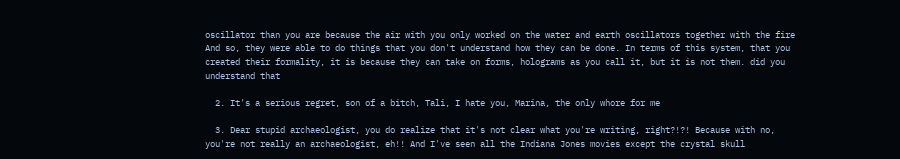oscillator than you are because the air with you only worked on the water and earth oscillators together with the fire And so, they were able to do things that you don't understand how they can be done. In terms of this system, that you created their formality, it is because they can take on forms, holograms as you call it, but it is not them. did you understand that

  2. It's a serious regret, son of a bitch, Tali, I hate you, Marina, the only whore for me

  3. Dear stupid archaeologist, you do realize that it's not clear what you're writing, right?!?! Because with no, you're not really an archaeologist, eh!! And I've seen all the Indiana Jones movies except the crystal skull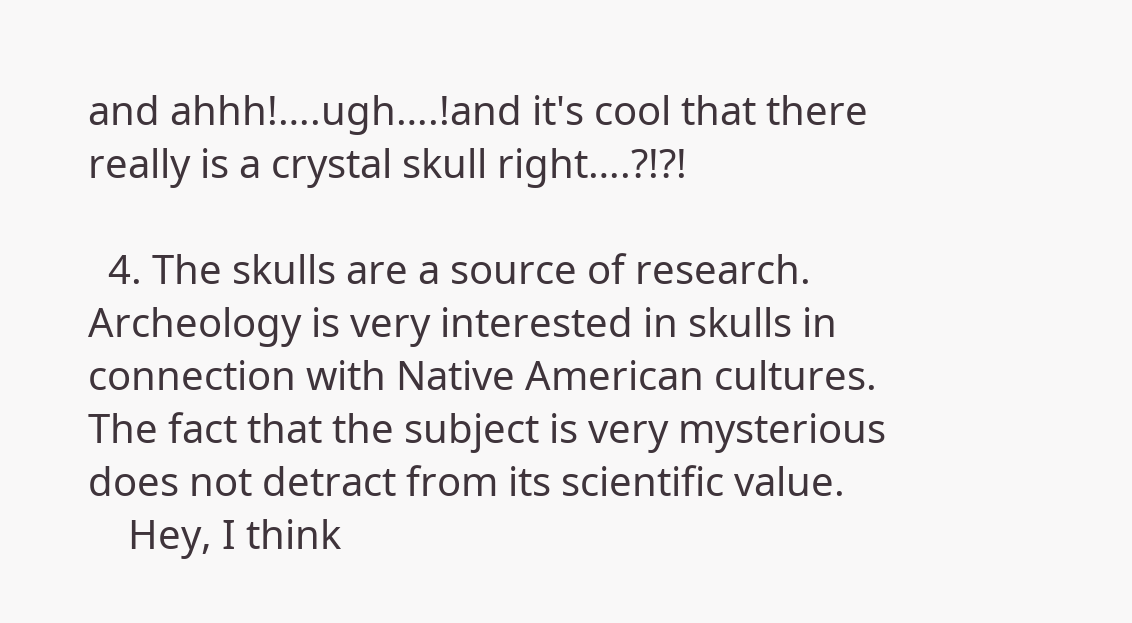and ahhh!….ugh….!and it's cool that there really is a crystal skull right….?!?!

  4. The skulls are a source of research. Archeology is very interested in skulls in connection with Native American cultures. The fact that the subject is very mysterious does not detract from its scientific value.
    Hey, I think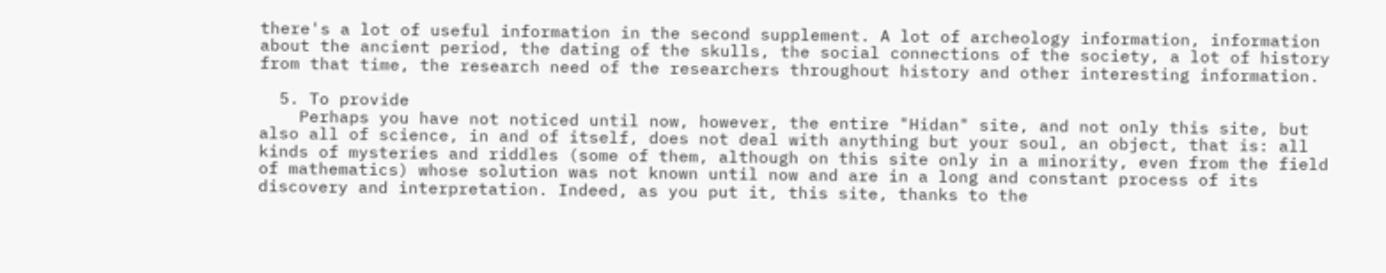there's a lot of useful information in the second supplement. A lot of archeology information, information about the ancient period, the dating of the skulls, the social connections of the society, a lot of history from that time, the research need of the researchers throughout history and other interesting information.

  5. To provide
    Perhaps you have not noticed until now, however, the entire "Hidan" site, and not only this site, but also all of science, in and of itself, does not deal with anything but your soul, an object, that is: all kinds of mysteries and riddles (some of them, although on this site only in a minority, even from the field of mathematics) whose solution was not known until now and are in a long and constant process of its discovery and interpretation. Indeed, as you put it, this site, thanks to the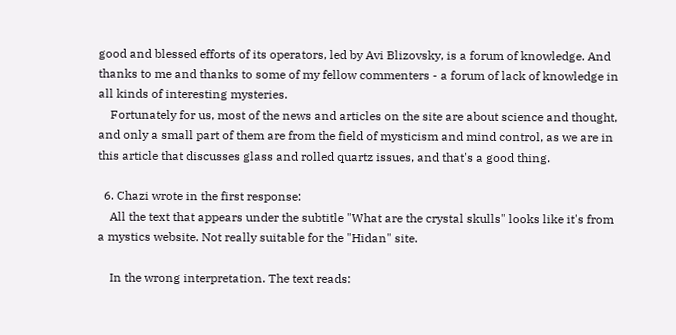good and blessed efforts of its operators, led by Avi Blizovsky, is a forum of knowledge. And thanks to me and thanks to some of my fellow commenters - a forum of lack of knowledge in all kinds of interesting mysteries.
    Fortunately for us, most of the news and articles on the site are about science and thought, and only a small part of them are from the field of mysticism and mind control, as we are in this article that discusses glass and rolled quartz issues, and that's a good thing.

  6. Chazi wrote in the first response:
    All the text that appears under the subtitle "What are the crystal skulls" looks like it's from a mystics website. Not really suitable for the "Hidan" site.

    In the wrong interpretation. The text reads: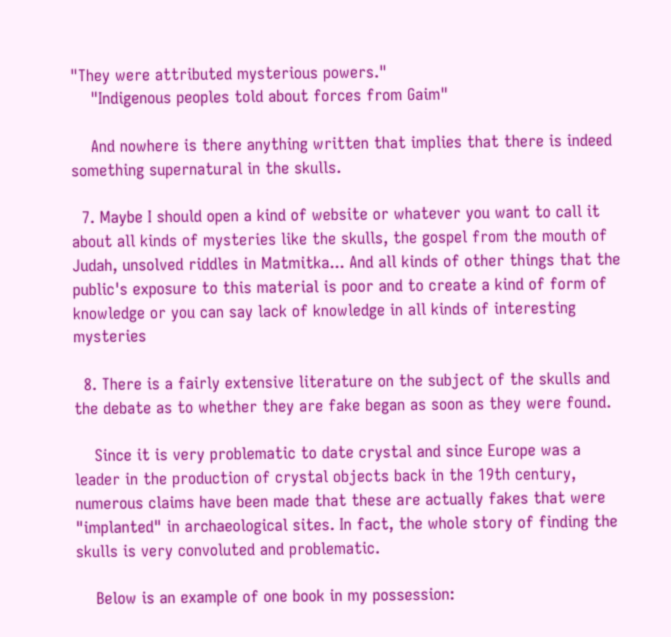"They were attributed mysterious powers."
    "Indigenous peoples told about forces from Gaim"

    And nowhere is there anything written that implies that there is indeed something supernatural in the skulls.

  7. Maybe I should open a kind of website or whatever you want to call it about all kinds of mysteries like the skulls, the gospel from the mouth of Judah, unsolved riddles in Matmitka... And all kinds of other things that the public's exposure to this material is poor and to create a kind of form of knowledge or you can say lack of knowledge in all kinds of interesting mysteries

  8. There is a fairly extensive literature on the subject of the skulls and the debate as to whether they are fake began as soon as they were found.

    Since it is very problematic to date crystal and since Europe was a leader in the production of crystal objects back in the 19th century, numerous claims have been made that these are actually fakes that were "implanted" in archaeological sites. In fact, the whole story of finding the skulls is very convoluted and problematic.

    Below is an example of one book in my possession: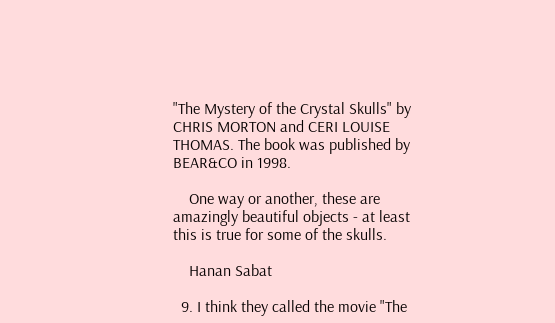"The Mystery of the Crystal Skulls" by CHRIS MORTON and CERI LOUISE THOMAS. The book was published by BEAR&CO in 1998.

    One way or another, these are amazingly beautiful objects - at least this is true for some of the skulls.

    Hanan Sabat

  9. I think they called the movie "The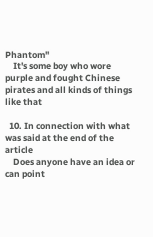Phantom"
    It's some boy who wore purple and fought Chinese pirates and all kinds of things like that

  10. In connection with what was said at the end of the article
    Does anyone have an idea or can point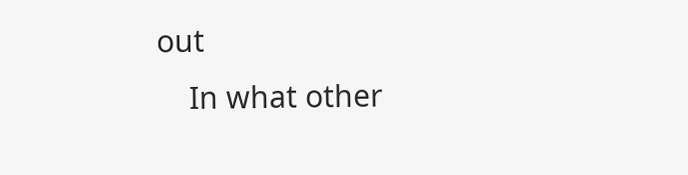out
    In what other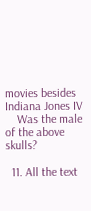movies besides Indiana Jones IV
    Was the male of the above skulls?

  11. All the text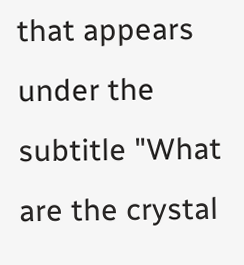that appears under the subtitle "What are the crystal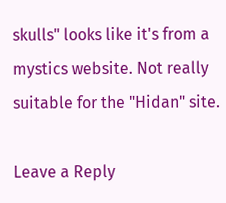skulls" looks like it's from a mystics website. Not really suitable for the "Hidan" site.

Leave a Reply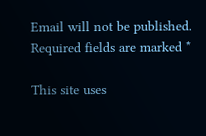Email will not be published. Required fields are marked *

This site uses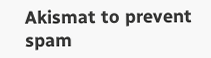Akismat to prevent spam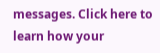messages. Click here to learn how your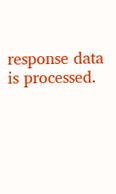response data is processed.